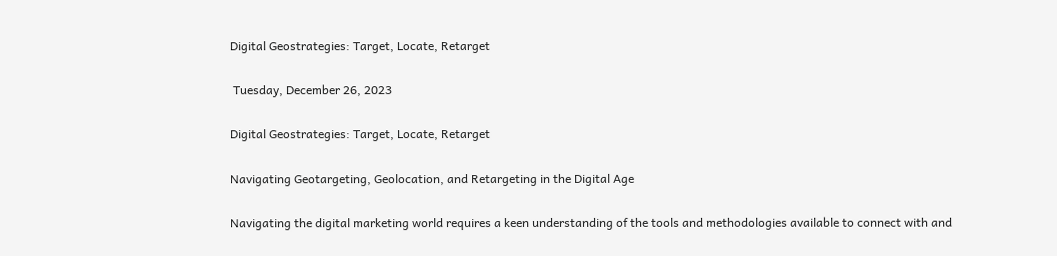Digital Geostrategies: Target, Locate, Retarget

 Tuesday, December 26, 2023

Digital Geostrategies: Target, Locate, Retarget

Navigating Geotargeting, Geolocation, and Retargeting in the Digital Age

Navigating the digital marketing world requires a keen understanding of the tools and methodologies available to connect with and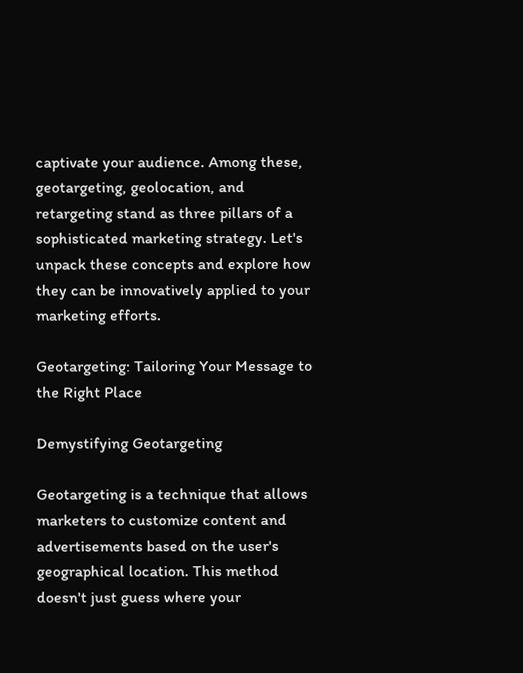captivate your audience. Among these, geotargeting, geolocation, and retargeting stand as three pillars of a sophisticated marketing strategy. Let's unpack these concepts and explore how they can be innovatively applied to your marketing efforts.

Geotargeting: Tailoring Your Message to the Right Place

Demystifying Geotargeting

Geotargeting is a technique that allows marketers to customize content and advertisements based on the user's geographical location. This method doesn't just guess where your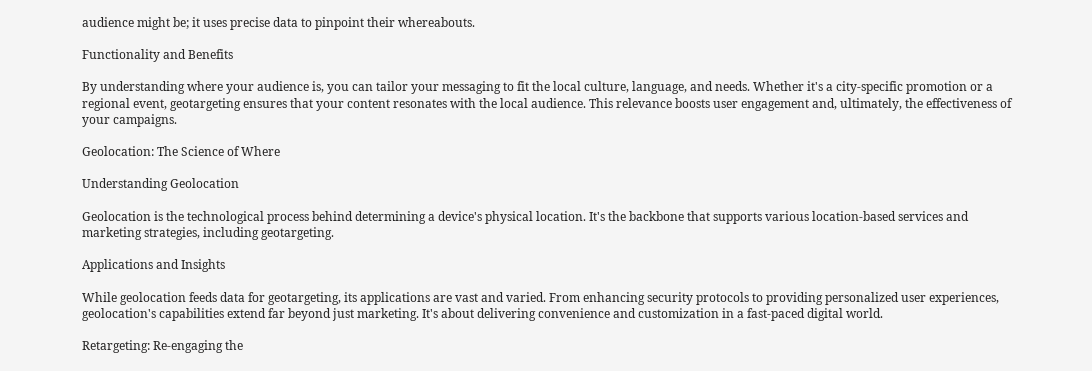audience might be; it uses precise data to pinpoint their whereabouts.

Functionality and Benefits

By understanding where your audience is, you can tailor your messaging to fit the local culture, language, and needs. Whether it's a city-specific promotion or a regional event, geotargeting ensures that your content resonates with the local audience. This relevance boosts user engagement and, ultimately, the effectiveness of your campaigns.

Geolocation: The Science of Where

Understanding Geolocation

Geolocation is the technological process behind determining a device's physical location. It's the backbone that supports various location-based services and marketing strategies, including geotargeting.

Applications and Insights

While geolocation feeds data for geotargeting, its applications are vast and varied. From enhancing security protocols to providing personalized user experiences, geolocation's capabilities extend far beyond just marketing. It's about delivering convenience and customization in a fast-paced digital world.

Retargeting: Re-engaging the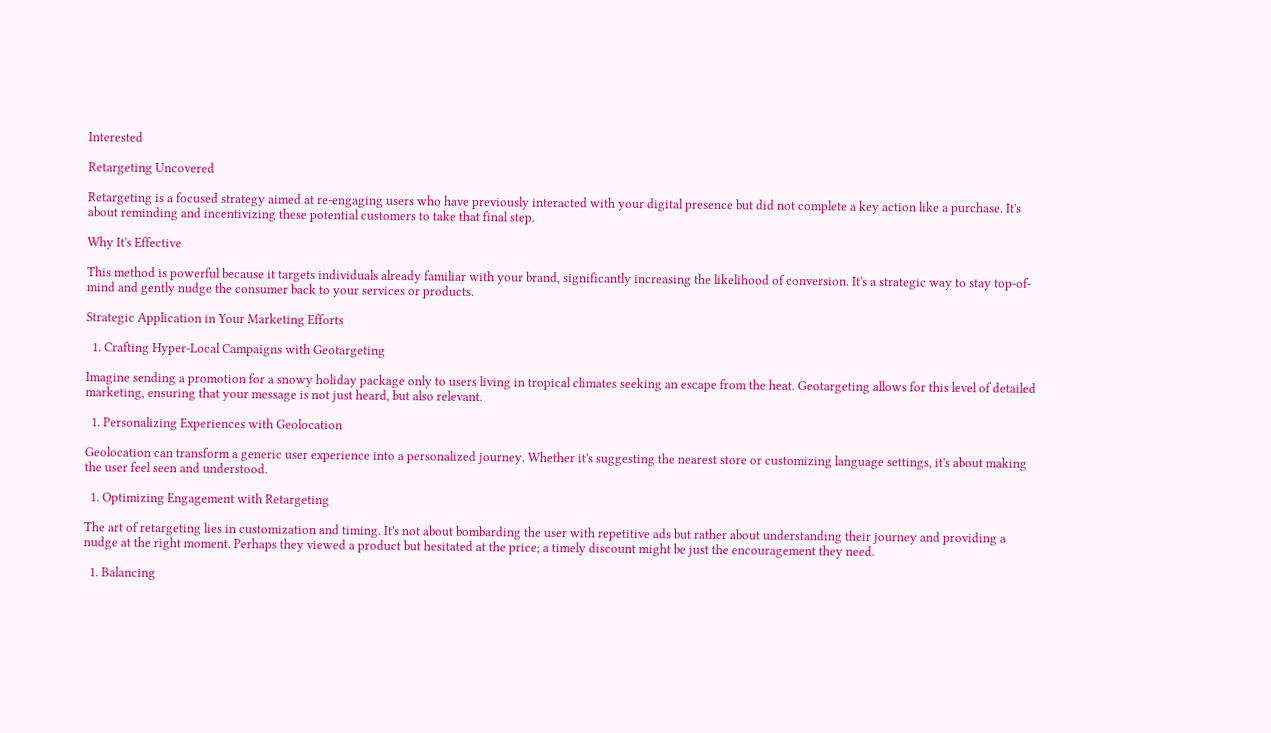Interested

Retargeting Uncovered

Retargeting is a focused strategy aimed at re-engaging users who have previously interacted with your digital presence but did not complete a key action like a purchase. It's about reminding and incentivizing these potential customers to take that final step.

Why It's Effective

This method is powerful because it targets individuals already familiar with your brand, significantly increasing the likelihood of conversion. It's a strategic way to stay top-of-mind and gently nudge the consumer back to your services or products.

Strategic Application in Your Marketing Efforts

  1. Crafting Hyper-Local Campaigns with Geotargeting

Imagine sending a promotion for a snowy holiday package only to users living in tropical climates seeking an escape from the heat. Geotargeting allows for this level of detailed marketing, ensuring that your message is not just heard, but also relevant.

  1. Personalizing Experiences with Geolocation

Geolocation can transform a generic user experience into a personalized journey. Whether it's suggesting the nearest store or customizing language settings, it's about making the user feel seen and understood.

  1. Optimizing Engagement with Retargeting

The art of retargeting lies in customization and timing. It's not about bombarding the user with repetitive ads but rather about understanding their journey and providing a nudge at the right moment. Perhaps they viewed a product but hesitated at the price; a timely discount might be just the encouragement they need.

  1. Balancing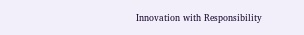Innovation with Responsibility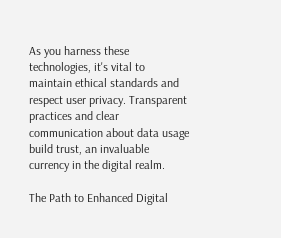As you harness these technologies, it's vital to maintain ethical standards and respect user privacy. Transparent practices and clear communication about data usage build trust, an invaluable currency in the digital realm.

The Path to Enhanced Digital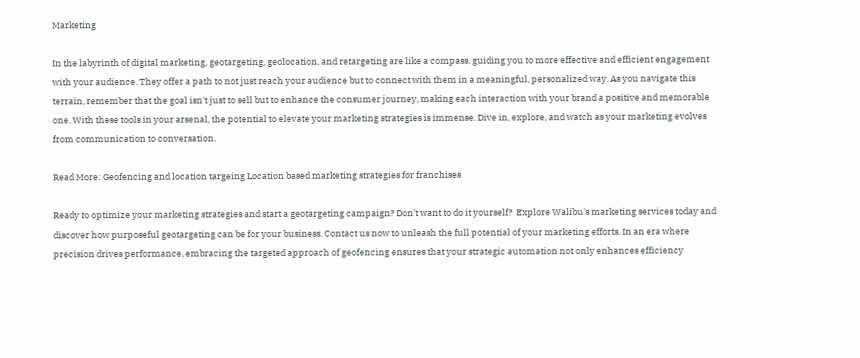Marketing

In the labyrinth of digital marketing, geotargeting, geolocation, and retargeting are like a compass, guiding you to more effective and efficient engagement with your audience. They offer a path to not just reach your audience but to connect with them in a meaningful, personalized way. As you navigate this terrain, remember that the goal isn't just to sell but to enhance the consumer journey, making each interaction with your brand a positive and memorable one. With these tools in your arsenal, the potential to elevate your marketing strategies is immense. Dive in, explore, and watch as your marketing evolves from communication to conversation.

Read More: Geofencing and location targeing Location based marketing strategies for franchises

Ready to optimize your marketing strategies and start a geotargeting campaign? Don’t want to do it yourself?  Explore Walibu's marketing services today and discover how purposeful geotargeting can be for your business. Contact us now to unleash the full potential of your marketing efforts. In an era where precision drives performance, embracing the targeted approach of geofencing ensures that your strategic automation not only enhances efficiency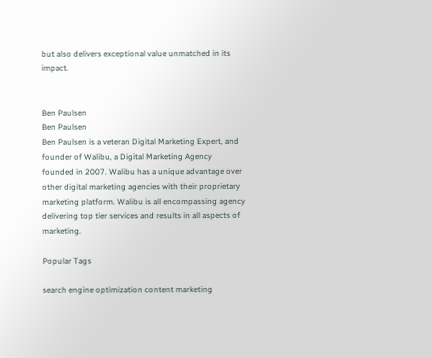but also delivers exceptional value unmatched in its impact.


Ben Paulsen
Ben Paulsen
Ben Paulsen is a veteran Digital Marketing Expert, and founder of Walibu, a Digital Marketing Agency founded in 2007. Walibu has a unique advantage over other digital marketing agencies with their proprietary marketing platform. Walibu is all encompassing agency delivering top tier services and results in all aspects of marketing.

Popular Tags

search engine optimization content marketing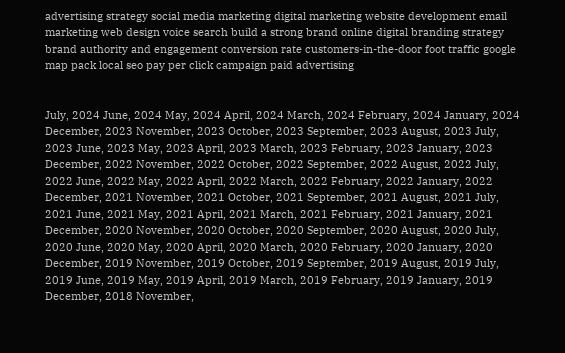advertising strategy social media marketing digital marketing website development email marketing web design voice search build a strong brand online digital branding strategy brand authority and engagement conversion rate customers-in-the-door foot traffic google map pack local seo pay per click campaign paid advertising


July, 2024 June, 2024 May, 2024 April, 2024 March, 2024 February, 2024 January, 2024 December, 2023 November, 2023 October, 2023 September, 2023 August, 2023 July, 2023 June, 2023 May, 2023 April, 2023 March, 2023 February, 2023 January, 2023 December, 2022 November, 2022 October, 2022 September, 2022 August, 2022 July, 2022 June, 2022 May, 2022 April, 2022 March, 2022 February, 2022 January, 2022 December, 2021 November, 2021 October, 2021 September, 2021 August, 2021 July, 2021 June, 2021 May, 2021 April, 2021 March, 2021 February, 2021 January, 2021 December, 2020 November, 2020 October, 2020 September, 2020 August, 2020 July, 2020 June, 2020 May, 2020 April, 2020 March, 2020 February, 2020 January, 2020 December, 2019 November, 2019 October, 2019 September, 2019 August, 2019 July, 2019 June, 2019 May, 2019 April, 2019 March, 2019 February, 2019 January, 2019 December, 2018 November,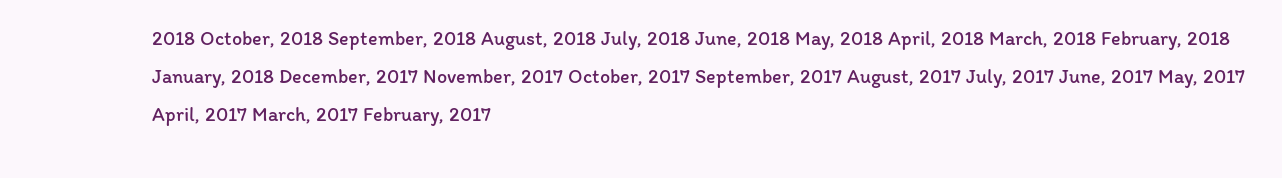2018 October, 2018 September, 2018 August, 2018 July, 2018 June, 2018 May, 2018 April, 2018 March, 2018 February, 2018 January, 2018 December, 2017 November, 2017 October, 2017 September, 2017 August, 2017 July, 2017 June, 2017 May, 2017 April, 2017 March, 2017 February, 2017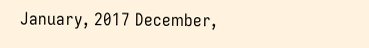January, 2017 December,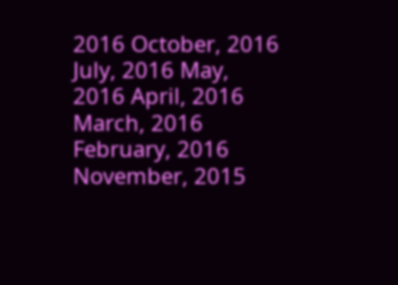2016 October, 2016 July, 2016 May, 2016 April, 2016 March, 2016 February, 2016 November, 2015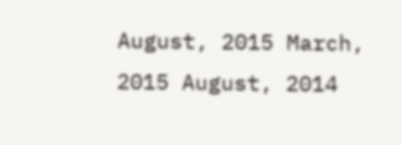August, 2015 March, 2015 August, 2014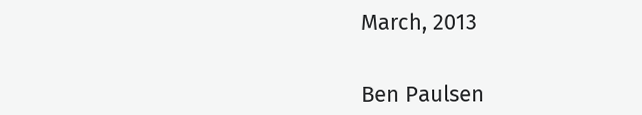March, 2013


Ben Paulsen